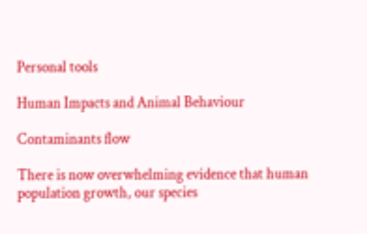Personal tools

Human Impacts and Animal Behaviour

Contaminants flow

There is now overwhelming evidence that human population growth, our species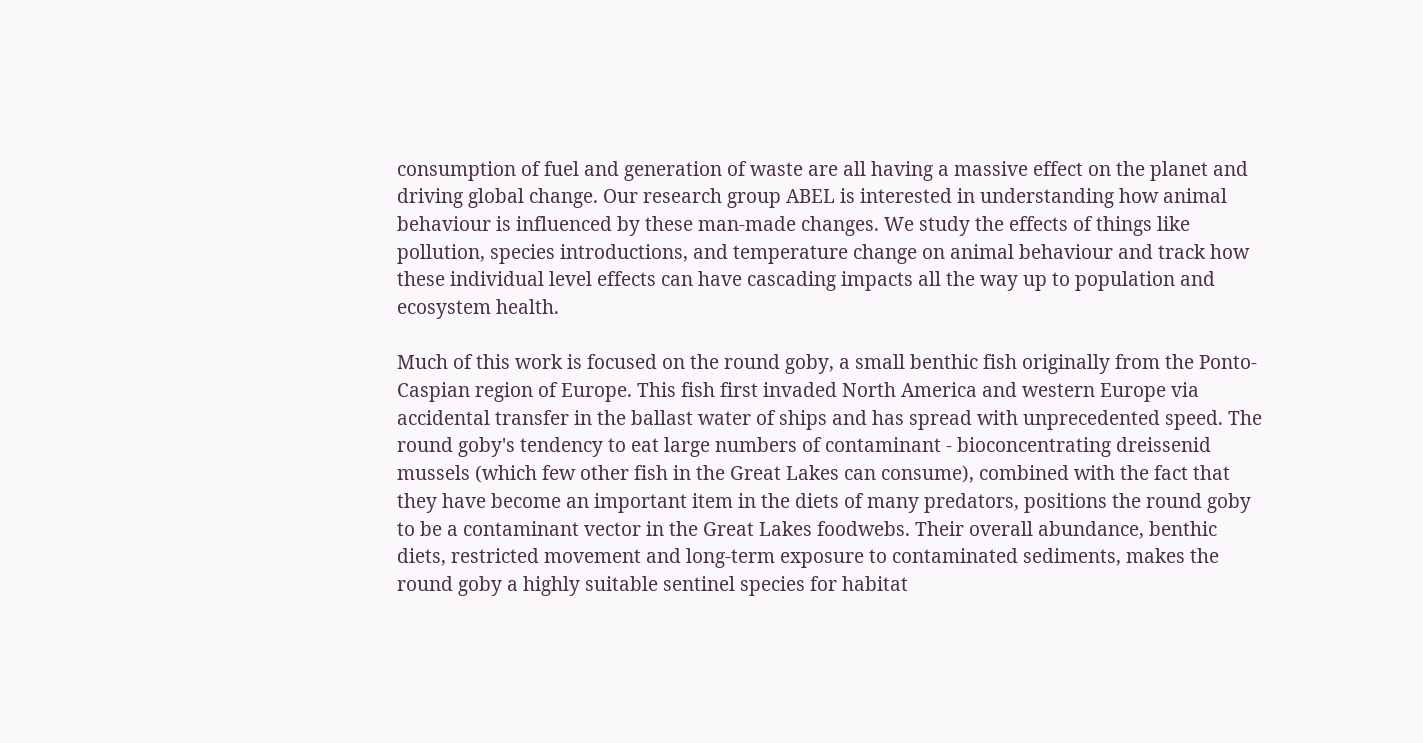consumption of fuel and generation of waste are all having a massive effect on the planet and driving global change. Our research group ABEL is interested in understanding how animal behaviour is influenced by these man-made changes. We study the effects of things like pollution, species introductions, and temperature change on animal behaviour and track how these individual level effects can have cascading impacts all the way up to population and ecosystem health.

Much of this work is focused on the round goby, a small benthic fish originally from the Ponto‐Caspian region of Europe. This fish first invaded North America and western Europe via accidental transfer in the ballast water of ships and has spread with unprecedented speed. The round goby's tendency to eat large numbers of contaminant ‐ bioconcentrating dreissenid mussels (which few other fish in the Great Lakes can consume), combined with the fact that they have become an important item in the diets of many predators, positions the round goby to be a contaminant vector in the Great Lakes foodwebs. Their overall abundance, benthic diets, restricted movement and long-term exposure to contaminated sediments, makes the round goby a highly suitable sentinel species for habitat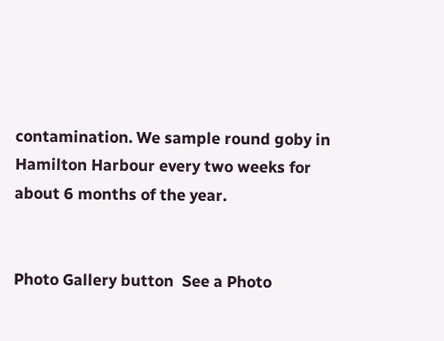contamination. We sample round goby in Hamilton Harbour every two weeks for about 6 months of the year.


Photo Gallery button  See a Photo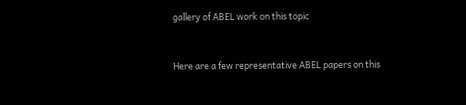gallery of ABEL work on this topic


Here are a few representative ABEL papers on this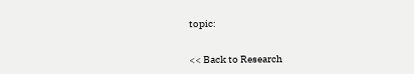topic:


<< Back to Research